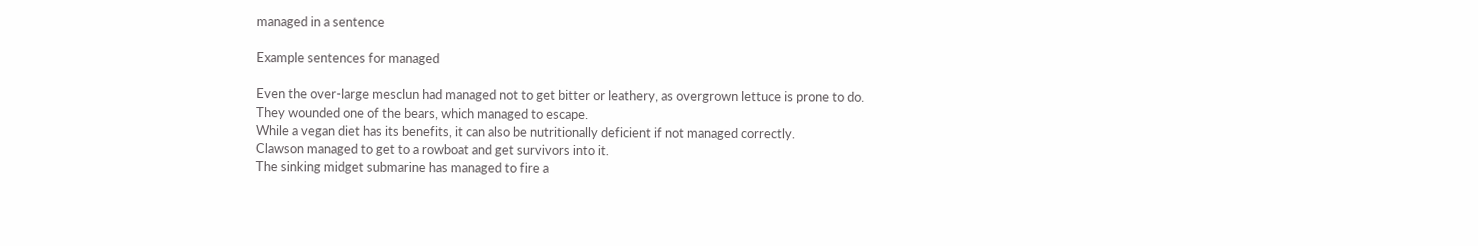managed in a sentence

Example sentences for managed

Even the over-large mesclun had managed not to get bitter or leathery, as overgrown lettuce is prone to do.
They wounded one of the bears, which managed to escape.
While a vegan diet has its benefits, it can also be nutritionally deficient if not managed correctly.
Clawson managed to get to a rowboat and get survivors into it.
The sinking midget submarine has managed to fire a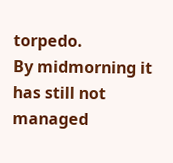torpedo.
By midmorning it has still not managed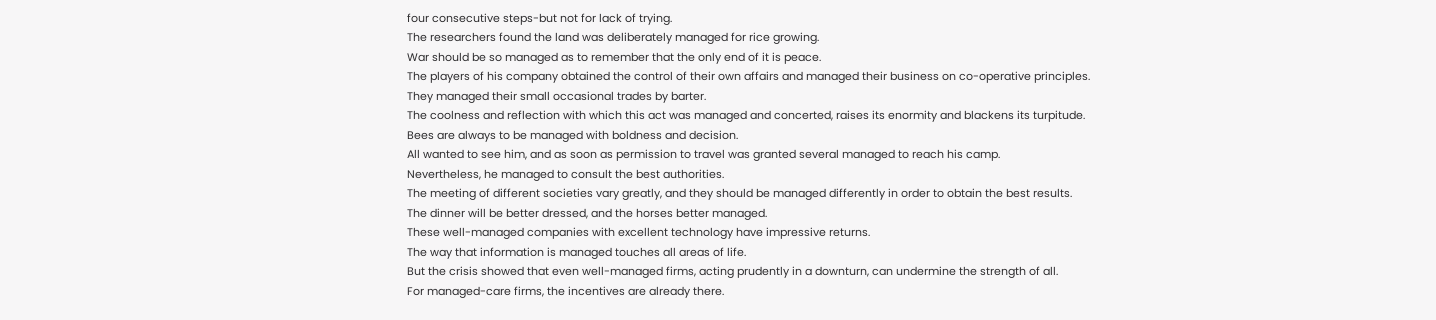four consecutive steps-but not for lack of trying.
The researchers found the land was deliberately managed for rice growing.
War should be so managed as to remember that the only end of it is peace.
The players of his company obtained the control of their own affairs and managed their business on co-operative principles.
They managed their small occasional trades by barter.
The coolness and reflection with which this act was managed and concerted, raises its enormity and blackens its turpitude.
Bees are always to be managed with boldness and decision.
All wanted to see him, and as soon as permission to travel was granted several managed to reach his camp.
Nevertheless, he managed to consult the best authorities.
The meeting of different societies vary greatly, and they should be managed differently in order to obtain the best results.
The dinner will be better dressed, and the horses better managed.
These well-managed companies with excellent technology have impressive returns.
The way that information is managed touches all areas of life.
But the crisis showed that even well-managed firms, acting prudently in a downturn, can undermine the strength of all.
For managed-care firms, the incentives are already there.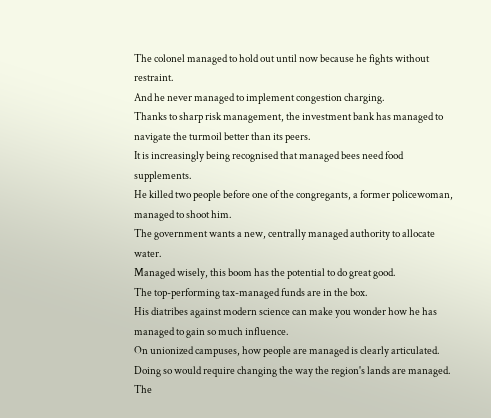The colonel managed to hold out until now because he fights without restraint.
And he never managed to implement congestion charging.
Thanks to sharp risk management, the investment bank has managed to navigate the turmoil better than its peers.
It is increasingly being recognised that managed bees need food supplements.
He killed two people before one of the congregants, a former policewoman, managed to shoot him.
The government wants a new, centrally managed authority to allocate water.
Managed wisely, this boom has the potential to do great good.
The top-performing tax-managed funds are in the box.
His diatribes against modern science can make you wonder how he has managed to gain so much influence.
On unionized campuses, how people are managed is clearly articulated.
Doing so would require changing the way the region's lands are managed.
The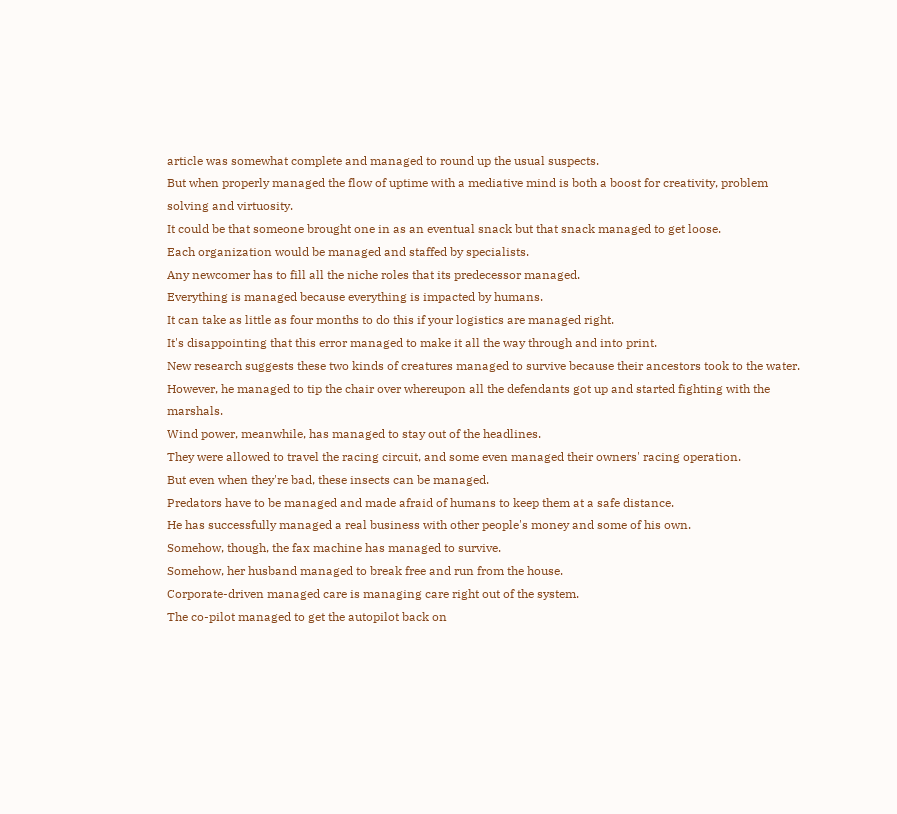article was somewhat complete and managed to round up the usual suspects.
But when properly managed the flow of uptime with a mediative mind is both a boost for creativity, problem solving and virtuosity.
It could be that someone brought one in as an eventual snack but that snack managed to get loose.
Each organization would be managed and staffed by specialists.
Any newcomer has to fill all the niche roles that its predecessor managed.
Everything is managed because everything is impacted by humans.
It can take as little as four months to do this if your logistics are managed right.
It's disappointing that this error managed to make it all the way through and into print.
New research suggests these two kinds of creatures managed to survive because their ancestors took to the water.
However, he managed to tip the chair over whereupon all the defendants got up and started fighting with the marshals.
Wind power, meanwhile, has managed to stay out of the headlines.
They were allowed to travel the racing circuit, and some even managed their owners' racing operation.
But even when they're bad, these insects can be managed.
Predators have to be managed and made afraid of humans to keep them at a safe distance.
He has successfully managed a real business with other people's money and some of his own.
Somehow, though, the fax machine has managed to survive.
Somehow, her husband managed to break free and run from the house.
Corporate-driven managed care is managing care right out of the system.
The co-pilot managed to get the autopilot back on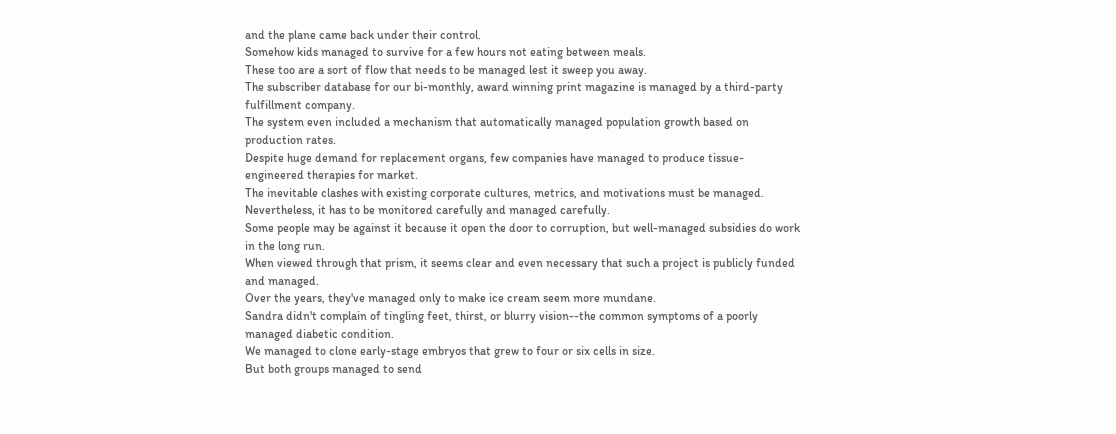and the plane came back under their control.
Somehow kids managed to survive for a few hours not eating between meals.
These too are a sort of flow that needs to be managed lest it sweep you away.
The subscriber database for our bi-monthly, award winning print magazine is managed by a third-party fulfillment company.
The system even included a mechanism that automatically managed population growth based on production rates.
Despite huge demand for replacement organs, few companies have managed to produce tissue-engineered therapies for market.
The inevitable clashes with existing corporate cultures, metrics, and motivations must be managed.
Nevertheless, it has to be monitored carefully and managed carefully.
Some people may be against it because it open the door to corruption, but well-managed subsidies do work in the long run.
When viewed through that prism, it seems clear and even necessary that such a project is publicly funded and managed.
Over the years, they've managed only to make ice cream seem more mundane.
Sandra didn't complain of tingling feet, thirst, or blurry vision--the common symptoms of a poorly managed diabetic condition.
We managed to clone early-stage embryos that grew to four or six cells in size.
But both groups managed to send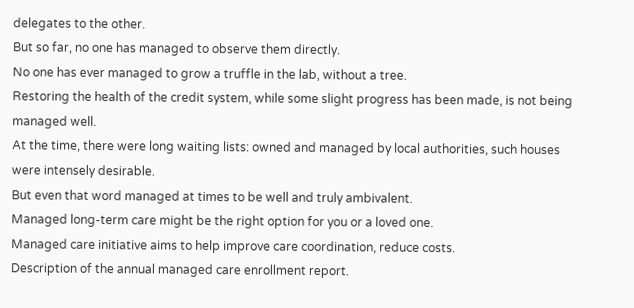delegates to the other.
But so far, no one has managed to observe them directly.
No one has ever managed to grow a truffle in the lab, without a tree.
Restoring the health of the credit system, while some slight progress has been made, is not being managed well.
At the time, there were long waiting lists: owned and managed by local authorities, such houses were intensely desirable.
But even that word managed at times to be well and truly ambivalent.
Managed long-term care might be the right option for you or a loved one.
Managed care initiative aims to help improve care coordination, reduce costs.
Description of the annual managed care enrollment report.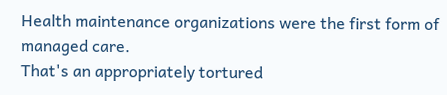Health maintenance organizations were the first form of managed care.
That's an appropriately tortured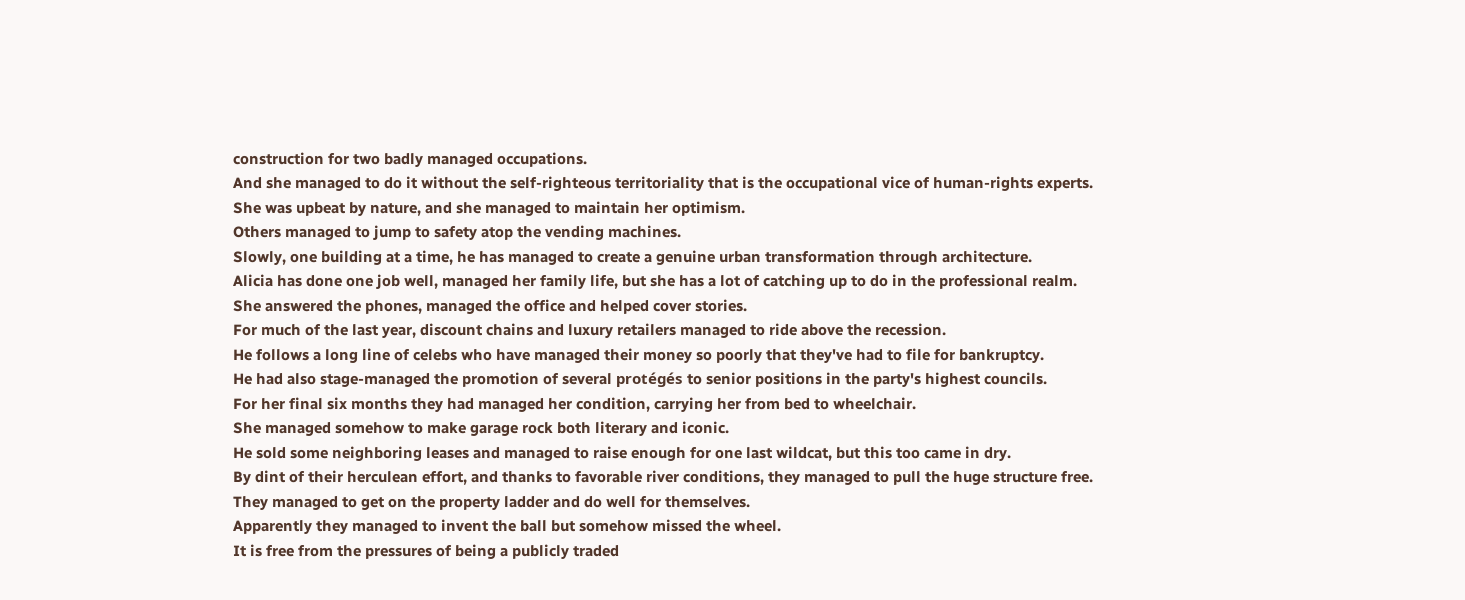construction for two badly managed occupations.
And she managed to do it without the self-righteous territoriality that is the occupational vice of human-rights experts.
She was upbeat by nature, and she managed to maintain her optimism.
Others managed to jump to safety atop the vending machines.
Slowly, one building at a time, he has managed to create a genuine urban transformation through architecture.
Alicia has done one job well, managed her family life, but she has a lot of catching up to do in the professional realm.
She answered the phones, managed the office and helped cover stories.
For much of the last year, discount chains and luxury retailers managed to ride above the recession.
He follows a long line of celebs who have managed their money so poorly that they've had to file for bankruptcy.
He had also stage-managed the promotion of several protégés to senior positions in the party's highest councils.
For her final six months they had managed her condition, carrying her from bed to wheelchair.
She managed somehow to make garage rock both literary and iconic.
He sold some neighboring leases and managed to raise enough for one last wildcat, but this too came in dry.
By dint of their herculean effort, and thanks to favorable river conditions, they managed to pull the huge structure free.
They managed to get on the property ladder and do well for themselves.
Apparently they managed to invent the ball but somehow missed the wheel.
It is free from the pressures of being a publicly traded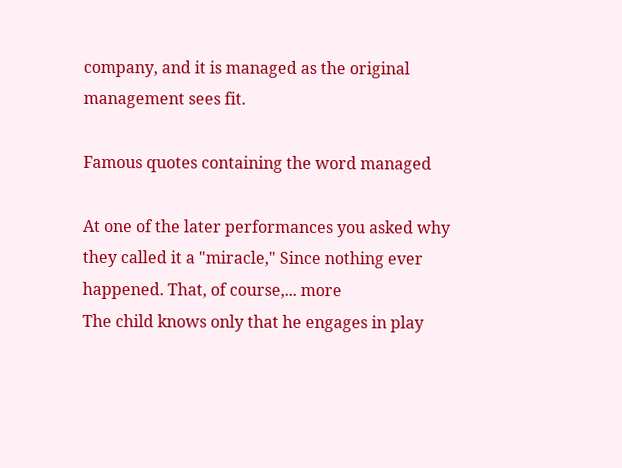company, and it is managed as the original management sees fit.

Famous quotes containing the word managed

At one of the later performances you asked why they called it a "miracle," Since nothing ever happened. That, of course,... more
The child knows only that he engages in play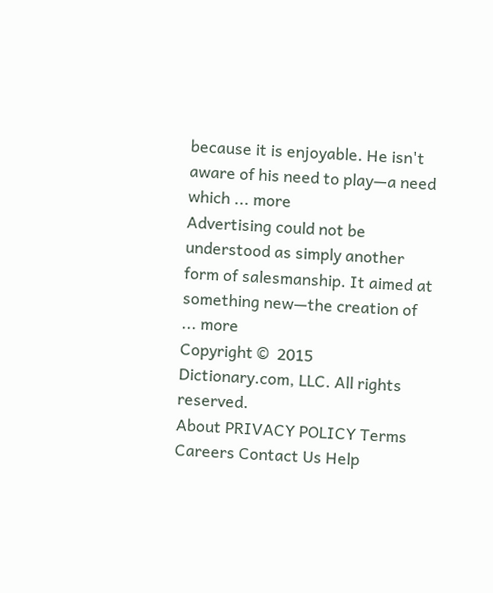because it is enjoyable. He isn't aware of his need to play—a need which ... more
Advertising could not be understood as simply another form of salesmanship. It aimed at something new—the creation of ... more
Copyright ©  2015 Dictionary.com, LLC. All rights reserved.
About PRIVACY POLICY Terms Careers Contact Us Help